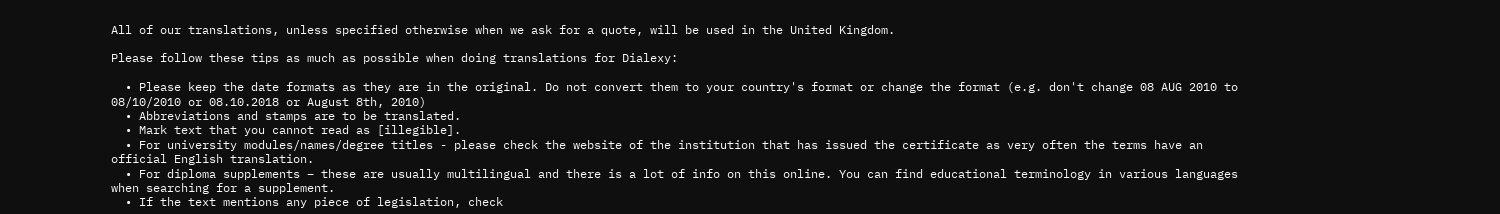All of our translations, unless specified otherwise when we ask for a quote, will be used in the United Kingdom.

Please follow these tips as much as possible when doing translations for Dialexy:

  • Please keep the date formats as they are in the original. Do not convert them to your country's format or change the format (e.g. don't change 08 AUG 2010 to 08/10/2010 or 08.10.2018 or August 8th, 2010)
  • Abbreviations and stamps are to be translated.
  • Mark text that you cannot read as [illegible].
  • For university modules/names/degree titles - please check the website of the institution that has issued the certificate as very often the terms have an official English translation.
  • For diploma supplements – these are usually multilingual and there is a lot of info on this online. You can find educational terminology in various languages when searching for a supplement.
  • If the text mentions any piece of legislation, check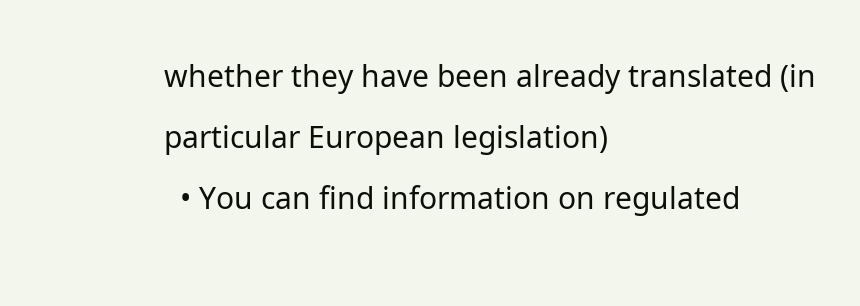whether they have been already translated (in particular European legislation)
  • You can find information on regulated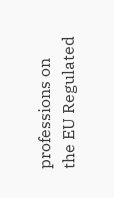professions on the EU Regulated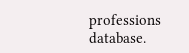professions database.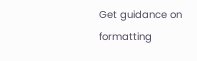Get guidance on formatting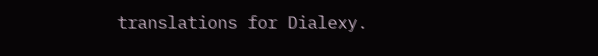translations for Dialexy.